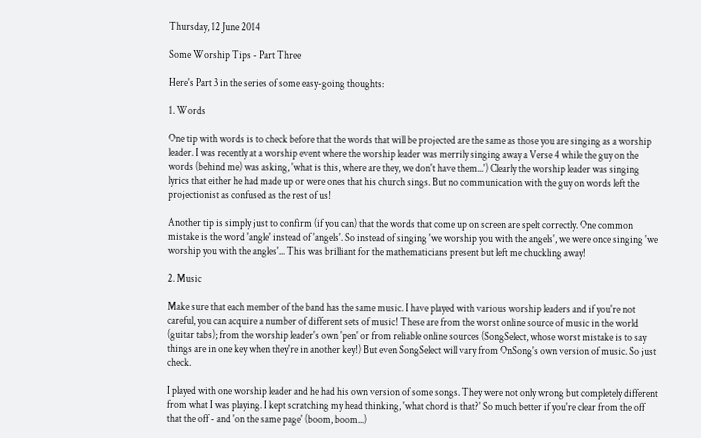Thursday, 12 June 2014

Some Worship Tips - Part Three

Here's Part 3 in the series of some easy-going thoughts:

1. Words

One tip with words is to check before that the words that will be projected are the same as those you are singing as a worship leader. I was recently at a worship event where the worship leader was merrily singing away a Verse 4 while the guy on the words (behind me) was asking, 'what is this, where are they, we don't have them...') Clearly the worship leader was singing lyrics that either he had made up or were ones that his church sings. But no communication with the guy on words left the projectionist as confused as the rest of us!

Another tip is simply just to confirm (if you can) that the words that come up on screen are spelt correctly. One common mistake is the word 'angle' instead of 'angels'. So instead of singing 'we worship you with the angels', we were once singing 'we worship you with the angles'... This was brilliant for the mathematicians present but left me chuckling away!

2. Music

Make sure that each member of the band has the same music. I have played with various worship leaders and if you're not careful, you can acquire a number of different sets of music! These are from the worst online source of music in the world (guitar tabs); from the worship leader's own 'pen' or from reliable online sources (SongSelect, whose worst mistake is to say things are in one key when they're in another key!) But even SongSelect will vary from OnSong's own version of music. So just check.

I played with one worship leader and he had his own version of some songs. They were not only wrong but completely different from what I was playing. I kept scratching my head thinking, 'what chord is that?' So much better if you're clear from the off that the off - and 'on the same page' (boom, boom...)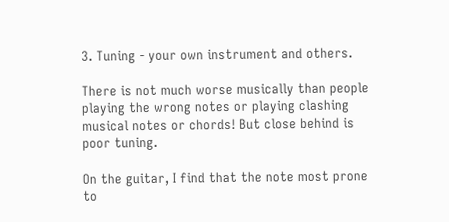3. Tuning - your own instrument and others.

There is not much worse musically than people playing the wrong notes or playing clashing musical notes or chords! But close behind is poor tuning.

On the guitar, I find that the note most prone to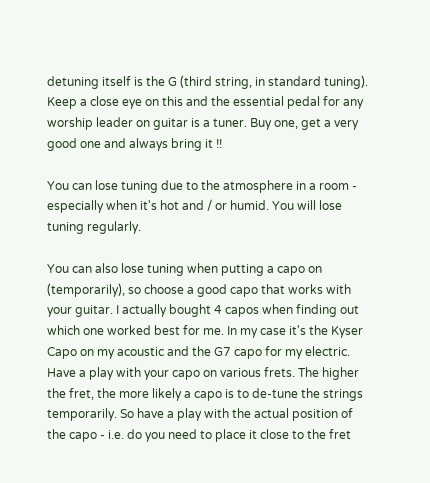detuning itself is the G (third string, in standard tuning). Keep a close eye on this and the essential pedal for any worship leader on guitar is a tuner. Buy one, get a very good one and always bring it !!

You can lose tuning due to the atmosphere in a room - especially when it's hot and / or humid. You will lose tuning regularly.

You can also lose tuning when putting a capo on (temporarily), so choose a good capo that works with your guitar. I actually bought 4 capos when finding out which one worked best for me. In my case it's the Kyser Capo on my acoustic and the G7 capo for my electric. Have a play with your capo on various frets. The higher the fret, the more likely a capo is to de-tune the strings temporarily. So have a play with the actual position of the capo - i.e. do you need to place it close to the fret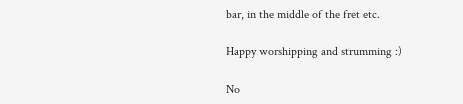bar, in the middle of the fret etc.

Happy worshipping and strumming :)

No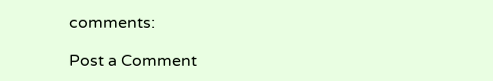comments:

Post a Comment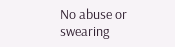No abuse or swearing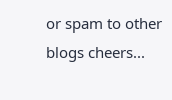or spam to other blogs cheers...